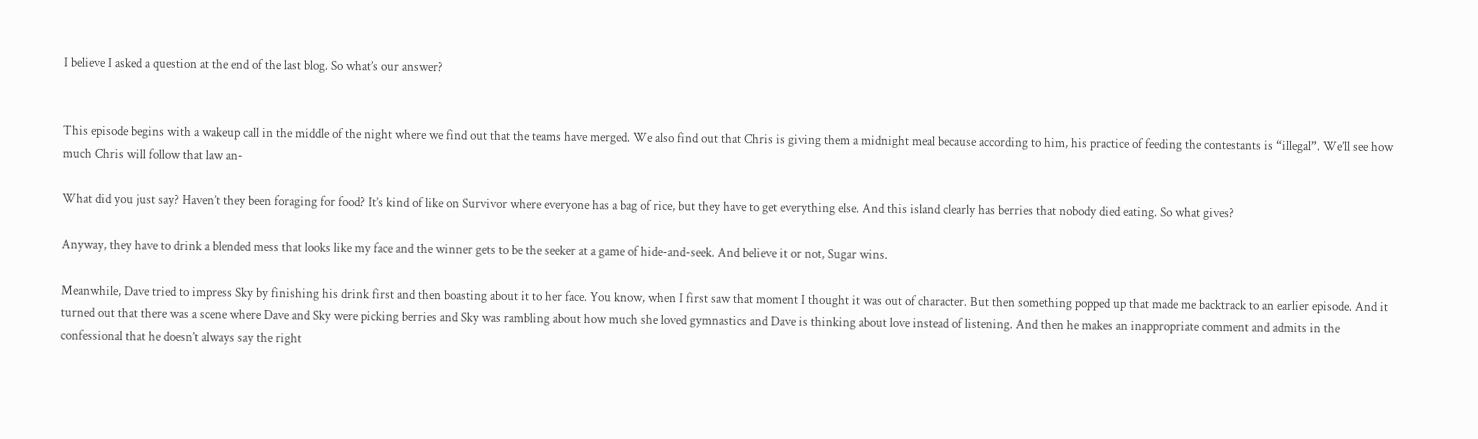I believe I asked a question at the end of the last blog. So what’s our answer?


This episode begins with a wakeup call in the middle of the night where we find out that the teams have merged. We also find out that Chris is giving them a midnight meal because according to him, his practice of feeding the contestants is “illegal”. We’ll see how much Chris will follow that law an-

What did you just say? Haven’t they been foraging for food? It’s kind of like on Survivor where everyone has a bag of rice, but they have to get everything else. And this island clearly has berries that nobody died eating. So what gives?

Anyway, they have to drink a blended mess that looks like my face and the winner gets to be the seeker at a game of hide-and-seek. And believe it or not, Sugar wins.

Meanwhile, Dave tried to impress Sky by finishing his drink first and then boasting about it to her face. You know, when I first saw that moment I thought it was out of character. But then something popped up that made me backtrack to an earlier episode. And it turned out that there was a scene where Dave and Sky were picking berries and Sky was rambling about how much she loved gymnastics and Dave is thinking about love instead of listening. And then he makes an inappropriate comment and admits in the confessional that he doesn’t always say the right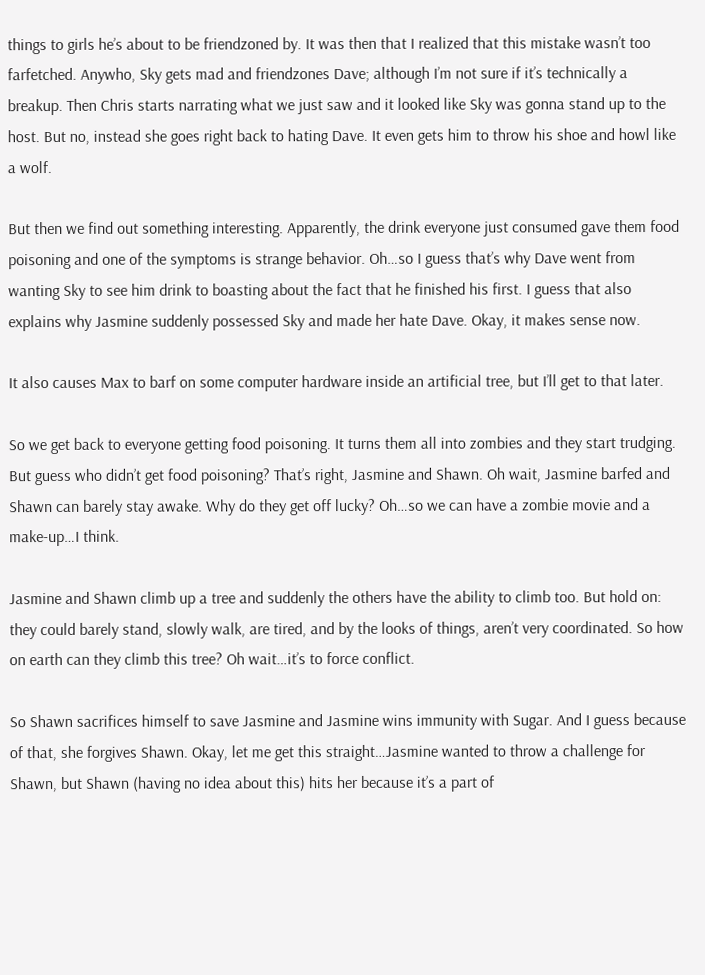things to girls he’s about to be friendzoned by. It was then that I realized that this mistake wasn’t too farfetched. Anywho, Sky gets mad and friendzones Dave; although I’m not sure if it’s technically a breakup. Then Chris starts narrating what we just saw and it looked like Sky was gonna stand up to the host. But no, instead she goes right back to hating Dave. It even gets him to throw his shoe and howl like a wolf.

But then we find out something interesting. Apparently, the drink everyone just consumed gave them food poisoning and one of the symptoms is strange behavior. Oh…so I guess that’s why Dave went from wanting Sky to see him drink to boasting about the fact that he finished his first. I guess that also explains why Jasmine suddenly possessed Sky and made her hate Dave. Okay, it makes sense now.

It also causes Max to barf on some computer hardware inside an artificial tree, but I’ll get to that later.

So we get back to everyone getting food poisoning. It turns them all into zombies and they start trudging. But guess who didn’t get food poisoning? That’s right, Jasmine and Shawn. Oh wait, Jasmine barfed and Shawn can barely stay awake. Why do they get off lucky? Oh…so we can have a zombie movie and a make-up…I think.

Jasmine and Shawn climb up a tree and suddenly the others have the ability to climb too. But hold on: they could barely stand, slowly walk, are tired, and by the looks of things, aren’t very coordinated. So how on earth can they climb this tree? Oh wait…it’s to force conflict.

So Shawn sacrifices himself to save Jasmine and Jasmine wins immunity with Sugar. And I guess because of that, she forgives Shawn. Okay, let me get this straight…Jasmine wanted to throw a challenge for Shawn, but Shawn (having no idea about this) hits her because it’s a part of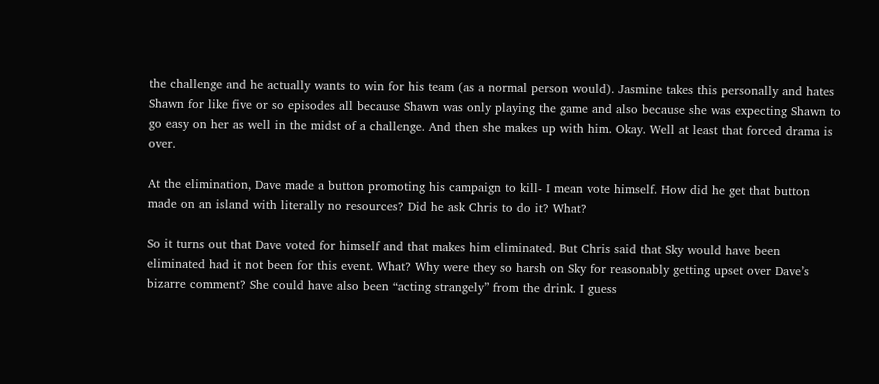the challenge and he actually wants to win for his team (as a normal person would). Jasmine takes this personally and hates Shawn for like five or so episodes all because Shawn was only playing the game and also because she was expecting Shawn to go easy on her as well in the midst of a challenge. And then she makes up with him. Okay. Well at least that forced drama is over.

At the elimination, Dave made a button promoting his campaign to kill- I mean vote himself. How did he get that button made on an island with literally no resources? Did he ask Chris to do it? What?

So it turns out that Dave voted for himself and that makes him eliminated. But Chris said that Sky would have been eliminated had it not been for this event. What? Why were they so harsh on Sky for reasonably getting upset over Dave’s bizarre comment? She could have also been “acting strangely” from the drink. I guess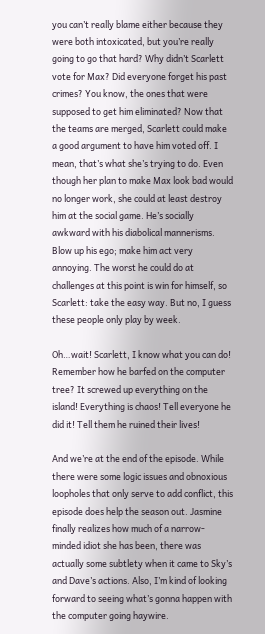you can’t really blame either because they were both intoxicated, but you’re really going to go that hard? Why didn’t Scarlett vote for Max? Did everyone forget his past crimes? You know, the ones that were supposed to get him eliminated? Now that the teams are merged, Scarlett could make a good argument to have him voted off. I mean, that’s what she’s trying to do. Even though her plan to make Max look bad would no longer work, she could at least destroy him at the social game. He’s socially awkward with his diabolical mannerisms. Blow up his ego; make him act very annoying. The worst he could do at challenges at this point is win for himself, so Scarlett: take the easy way. But no, I guess these people only play by week.

Oh…wait! Scarlett, I know what you can do! Remember how he barfed on the computer tree? It screwed up everything on the island! Everything is chaos! Tell everyone he did it! Tell them he ruined their lives!

And we’re at the end of the episode. While there were some logic issues and obnoxious loopholes that only serve to add conflict, this episode does help the season out. Jasmine finally realizes how much of a narrow-minded idiot she has been, there was actually some subtlety when it came to Sky’s and Dave’s actions. Also, I’m kind of looking forward to seeing what’s gonna happen with the computer going haywire.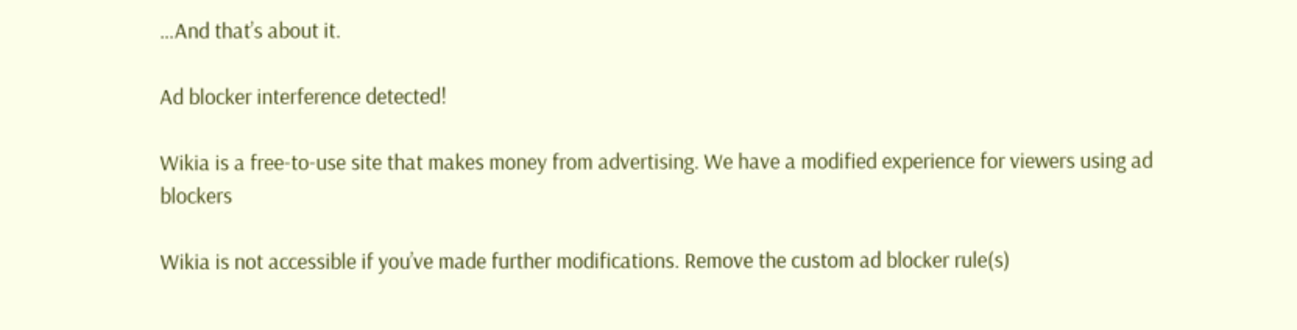…And that’s about it.

Ad blocker interference detected!

Wikia is a free-to-use site that makes money from advertising. We have a modified experience for viewers using ad blockers

Wikia is not accessible if you’ve made further modifications. Remove the custom ad blocker rule(s)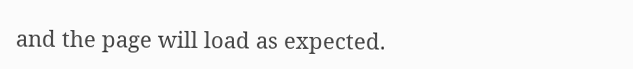and the page will load as expected.